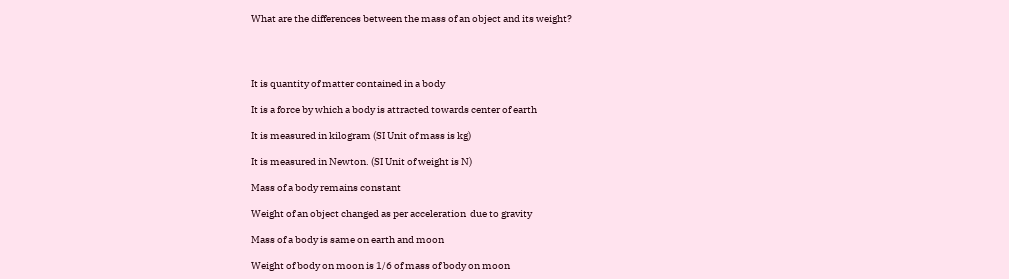What are the differences between the mass of an object and its weight?




It is quantity of matter contained in a body

It is a force by which a body is attracted towards center of earth

It is measured in kilogram (SI Unit of mass is kg)

It is measured in Newton. (SI Unit of weight is N)

Mass of a body remains constant

Weight of an object changed as per acceleration  due to gravity

Mass of a body is same on earth and moon

Weight of body on moon is 1/6 of mass of body on moon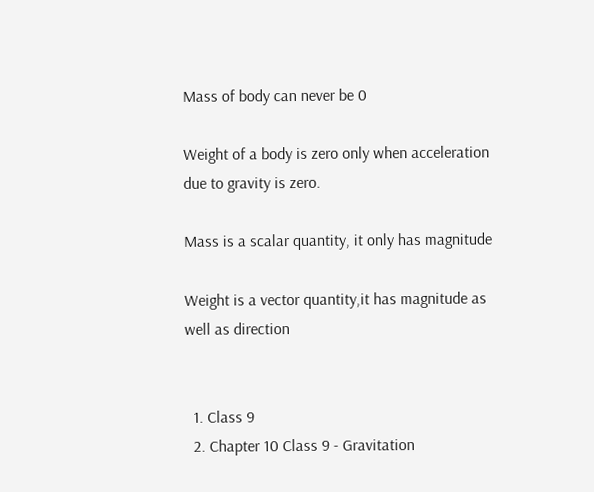Mass of body can never be 0

Weight of a body is zero only when acceleration due to gravity is zero.

Mass is a scalar quantity, it only has magnitude

Weight is a vector quantity,it has magnitude as well as direction


  1. Class 9
  2. Chapter 10 Class 9 - Gravitation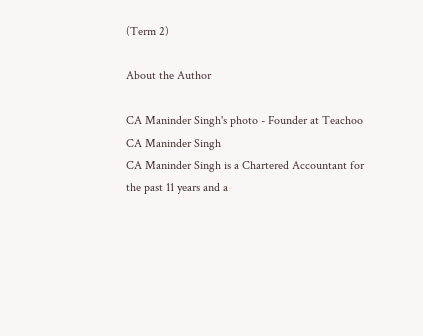(Term 2)

About the Author

CA Maninder Singh's photo - Founder at Teachoo
CA Maninder Singh
CA Maninder Singh is a Chartered Accountant for the past 11 years and a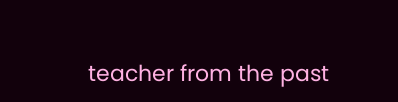teacher from the past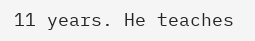11 years. He teaches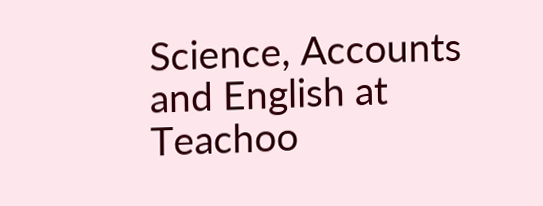Science, Accounts and English at Teachoo